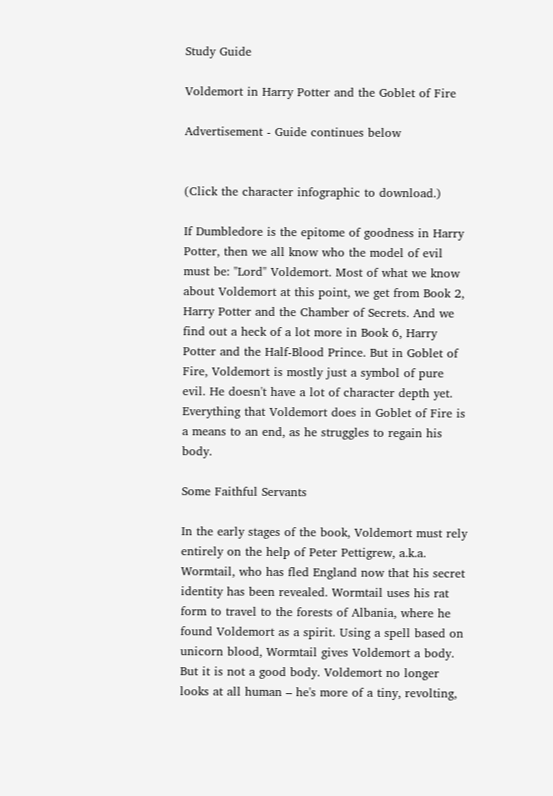Study Guide

Voldemort in Harry Potter and the Goblet of Fire

Advertisement - Guide continues below


(Click the character infographic to download.)

If Dumbledore is the epitome of goodness in Harry Potter, then we all know who the model of evil must be: "Lord" Voldemort. Most of what we know about Voldemort at this point, we get from Book 2, Harry Potter and the Chamber of Secrets. And we find out a heck of a lot more in Book 6, Harry Potter and the Half-Blood Prince. But in Goblet of Fire, Voldemort is mostly just a symbol of pure evil. He doesn't have a lot of character depth yet. Everything that Voldemort does in Goblet of Fire is a means to an end, as he struggles to regain his body.

Some Faithful Servants

In the early stages of the book, Voldemort must rely entirely on the help of Peter Pettigrew, a.k.a. Wormtail, who has fled England now that his secret identity has been revealed. Wormtail uses his rat form to travel to the forests of Albania, where he found Voldemort as a spirit. Using a spell based on unicorn blood, Wormtail gives Voldemort a body. But it is not a good body. Voldemort no longer looks at all human – he's more of a tiny, revolting,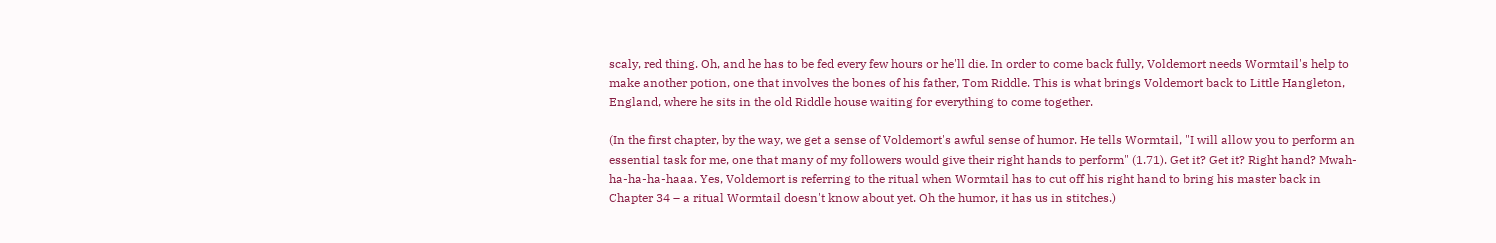scaly, red thing. Oh, and he has to be fed every few hours or he'll die. In order to come back fully, Voldemort needs Wormtail's help to make another potion, one that involves the bones of his father, Tom Riddle. This is what brings Voldemort back to Little Hangleton, England, where he sits in the old Riddle house waiting for everything to come together.

(In the first chapter, by the way, we get a sense of Voldemort's awful sense of humor. He tells Wormtail, "I will allow you to perform an essential task for me, one that many of my followers would give their right hands to perform" (1.71). Get it? Get it? Right hand? Mwah-ha-ha-ha-haaa. Yes, Voldemort is referring to the ritual when Wormtail has to cut off his right hand to bring his master back in Chapter 34 – a ritual Wormtail doesn't know about yet. Oh the humor, it has us in stitches.)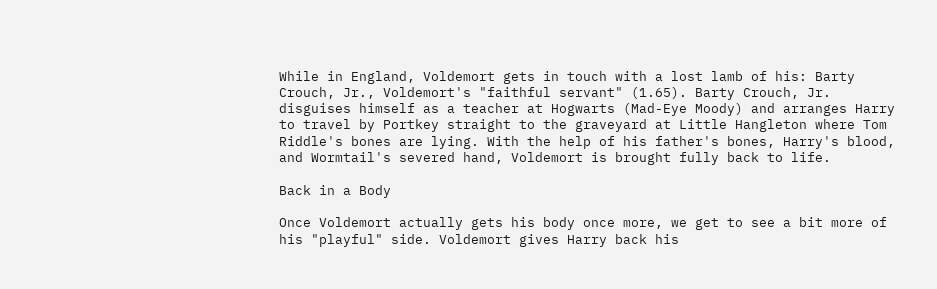While in England, Voldemort gets in touch with a lost lamb of his: Barty Crouch, Jr., Voldemort's "faithful servant" (1.65). Barty Crouch, Jr. disguises himself as a teacher at Hogwarts (Mad-Eye Moody) and arranges Harry to travel by Portkey straight to the graveyard at Little Hangleton where Tom Riddle's bones are lying. With the help of his father's bones, Harry's blood, and Wormtail's severed hand, Voldemort is brought fully back to life.

Back in a Body

Once Voldemort actually gets his body once more, we get to see a bit more of his "playful" side. Voldemort gives Harry back his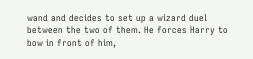wand and decides to set up a wizard duel between the two of them. He forces Harry to bow in front of him,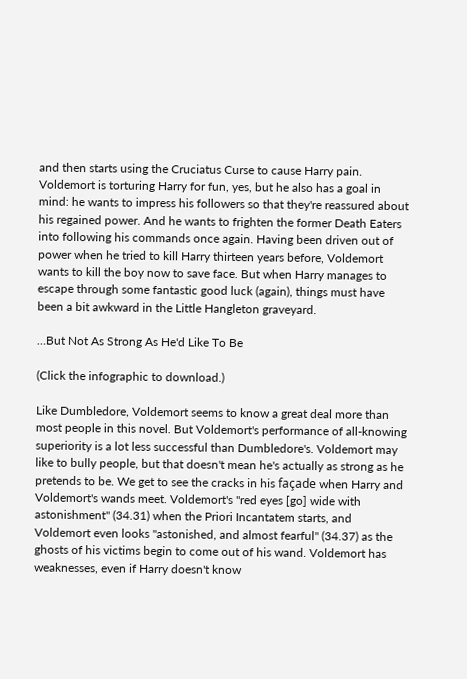and then starts using the Cruciatus Curse to cause Harry pain. Voldemort is torturing Harry for fun, yes, but he also has a goal in mind: he wants to impress his followers so that they're reassured about his regained power. And he wants to frighten the former Death Eaters into following his commands once again. Having been driven out of power when he tried to kill Harry thirteen years before, Voldemort wants to kill the boy now to save face. But when Harry manages to escape through some fantastic good luck (again), things must have been a bit awkward in the Little Hangleton graveyard.

…But Not As Strong As He'd Like To Be

(Click the infographic to download.)

Like Dumbledore, Voldemort seems to know a great deal more than most people in this novel. But Voldemort's performance of all-knowing superiority is a lot less successful than Dumbledore's. Voldemort may like to bully people, but that doesn't mean he's actually as strong as he pretends to be. We get to see the cracks in his façade when Harry and Voldemort's wands meet. Voldemort's "red eyes [go] wide with astonishment" (34.31) when the Priori Incantatem starts, and Voldemort even looks "astonished, and almost fearful" (34.37) as the ghosts of his victims begin to come out of his wand. Voldemort has weaknesses, even if Harry doesn't know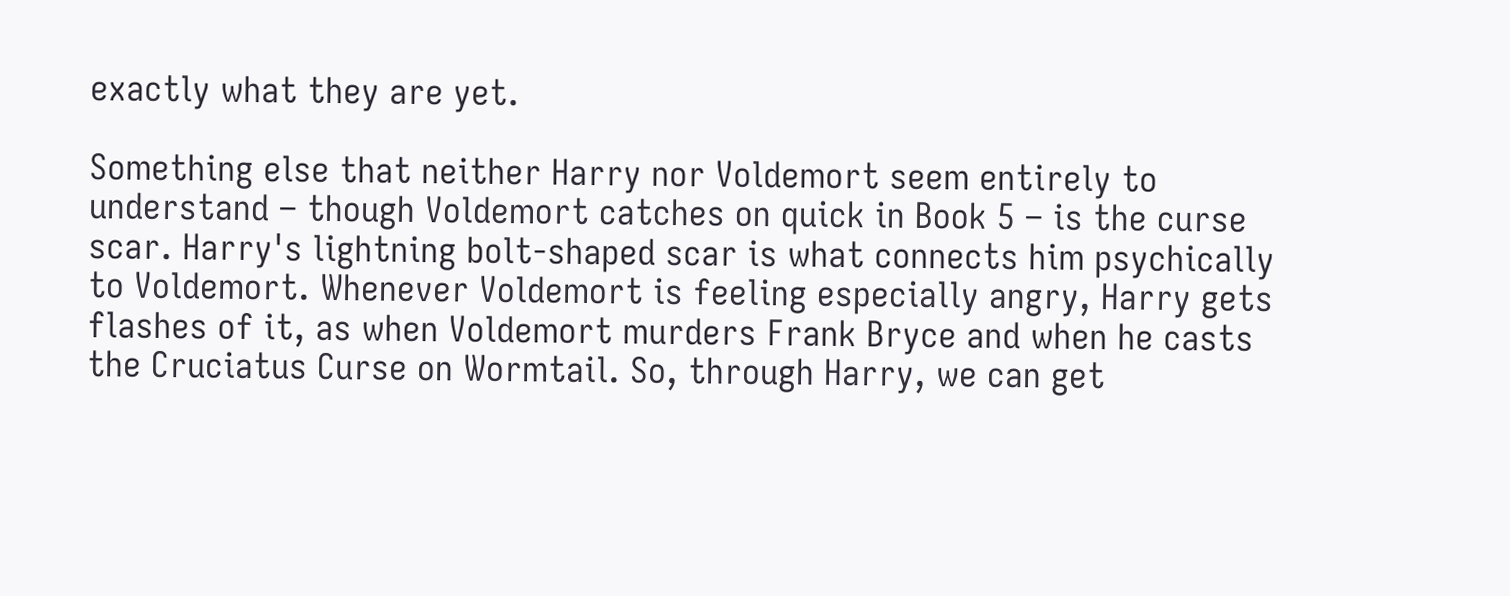exactly what they are yet.

Something else that neither Harry nor Voldemort seem entirely to understand – though Voldemort catches on quick in Book 5 – is the curse scar. Harry's lightning bolt-shaped scar is what connects him psychically to Voldemort. Whenever Voldemort is feeling especially angry, Harry gets flashes of it, as when Voldemort murders Frank Bryce and when he casts the Cruciatus Curse on Wormtail. So, through Harry, we can get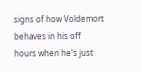signs of how Voldemort behaves in his off hours when he's just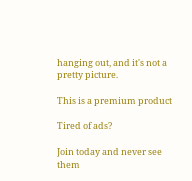hanging out, and it's not a pretty picture.

This is a premium product

Tired of ads?

Join today and never see them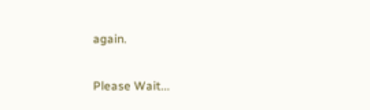again.

Please Wait...